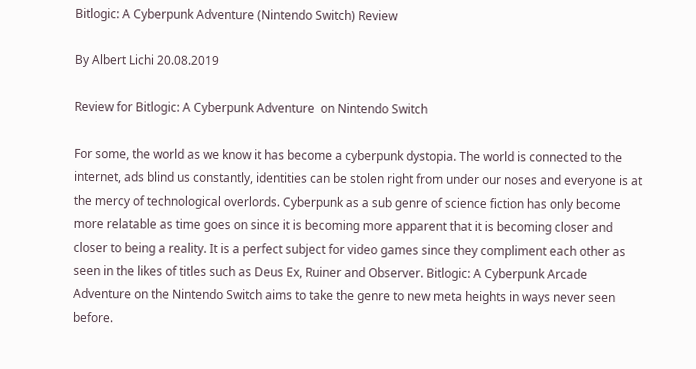Bitlogic: A Cyberpunk Adventure (Nintendo Switch) Review

By Albert Lichi 20.08.2019

Review for Bitlogic: A Cyberpunk Adventure  on Nintendo Switch

For some, the world as we know it has become a cyberpunk dystopia. The world is connected to the internet, ads blind us constantly, identities can be stolen right from under our noses and everyone is at the mercy of technological overlords. Cyberpunk as a sub genre of science fiction has only become more relatable as time goes on since it is becoming more apparent that it is becoming closer and closer to being a reality. It is a perfect subject for video games since they compliment each other as seen in the likes of titles such as Deus Ex, Ruiner and Observer. Bitlogic: A Cyberpunk Arcade Adventure on the Nintendo Switch aims to take the genre to new meta heights in ways never seen before.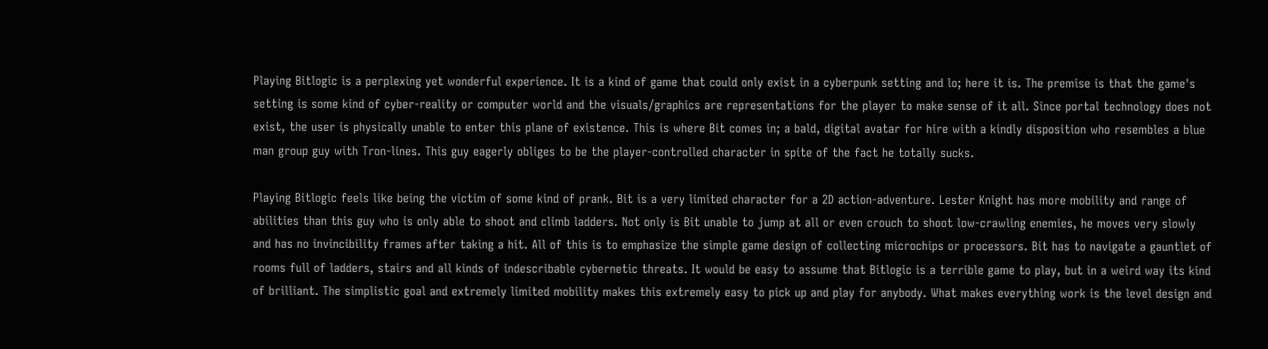Playing Bitlogic is a perplexing yet wonderful experience. It is a kind of game that could only exist in a cyberpunk setting and lo; here it is. The premise is that the game's setting is some kind of cyber-reality or computer world and the visuals/graphics are representations for the player to make sense of it all. Since portal technology does not exist, the user is physically unable to enter this plane of existence. This is where Bit comes in; a bald, digital avatar for hire with a kindly disposition who resembles a blue man group guy with Tron-lines. This guy eagerly obliges to be the player-controlled character in spite of the fact he totally sucks.

Playing Bitlogic feels like being the victim of some kind of prank. Bit is a very limited character for a 2D action-adventure. Lester Knight has more mobility and range of abilities than this guy who is only able to shoot and climb ladders. Not only is Bit unable to jump at all or even crouch to shoot low-crawling enemies, he moves very slowly and has no invincibility frames after taking a hit. All of this is to emphasize the simple game design of collecting microchips or processors. Bit has to navigate a gauntlet of rooms full of ladders, stairs and all kinds of indescribable cybernetic threats. It would be easy to assume that Bitlogic is a terrible game to play, but in a weird way its kind of brilliant. The simplistic goal and extremely limited mobility makes this extremely easy to pick up and play for anybody. What makes everything work is the level design and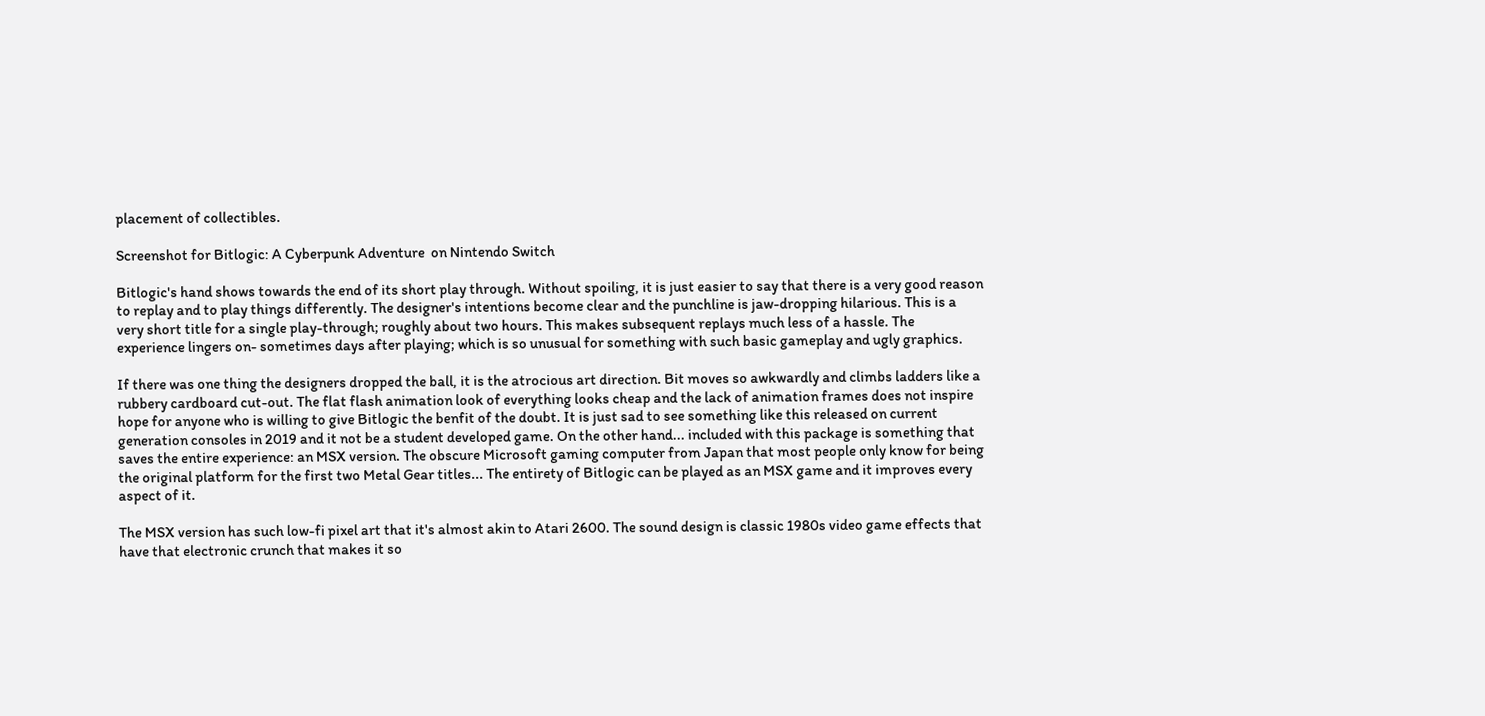placement of collectibles.

Screenshot for Bitlogic: A Cyberpunk Adventure  on Nintendo Switch

Bitlogic's hand shows towards the end of its short play through. Without spoiling, it is just easier to say that there is a very good reason to replay and to play things differently. The designer's intentions become clear and the punchline is jaw-dropping hilarious. This is a very short title for a single play-through; roughly about two hours. This makes subsequent replays much less of a hassle. The experience lingers on- sometimes days after playing; which is so unusual for something with such basic gameplay and ugly graphics.

If there was one thing the designers dropped the ball, it is the atrocious art direction. Bit moves so awkwardly and climbs ladders like a rubbery cardboard cut-out. The flat flash animation look of everything looks cheap and the lack of animation frames does not inspire hope for anyone who is willing to give Bitlogic the benfit of the doubt. It is just sad to see something like this released on current generation consoles in 2019 and it not be a student developed game. On the other hand... included with this package is something that saves the entire experience: an MSX version. The obscure Microsoft gaming computer from Japan that most people only know for being the original platform for the first two Metal Gear titles... The entirety of Bitlogic can be played as an MSX game and it improves every aspect of it.

The MSX version has such low-fi pixel art that it's almost akin to Atari 2600. The sound design is classic 1980s video game effects that have that electronic crunch that makes it so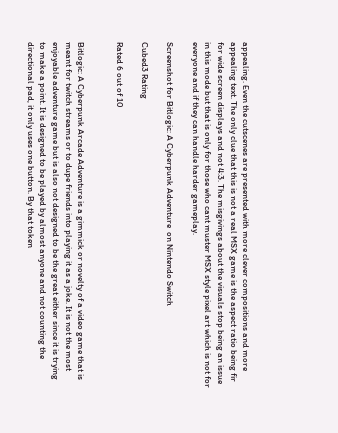appealing. Even the cutscenes are presented with more clever compositions and more appealing text. The only clue that this is not a real MSX game is the aspect ratio being fir for wide screen displays and not 4:3. The misgivings about the visuals stop being an issue in this mode but that is only for those who cant muster MSX style pixel art which is not for everyone and if they can handle harder gameplay.

Screenshot for Bitlogic: A Cyberpunk Adventure  on Nintendo Switch

Cubed3 Rating

Rated 6 out of 10


Bitlogic: A Cyberpunk Arcade Adventure is a gimmick or novelty of a video game that is meant for twitch streams or to dupe friends into playing it as a joke. It is not the most enjoyable adventure game but is also not designed to be the great either since it is trying to make a point. It is designed to be played by almost anyone and not counting the directional pad, it only uses one button. By that token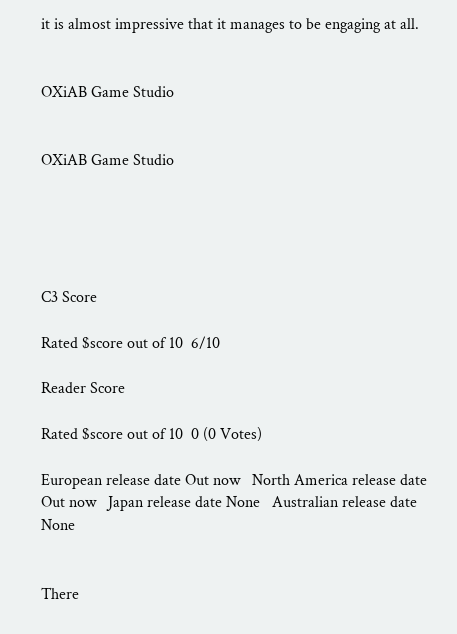it is almost impressive that it manages to be engaging at all.


OXiAB Game Studio


OXiAB Game Studio





C3 Score

Rated $score out of 10  6/10

Reader Score

Rated $score out of 10  0 (0 Votes)

European release date Out now   North America release date Out now   Japan release date None   Australian release date None


There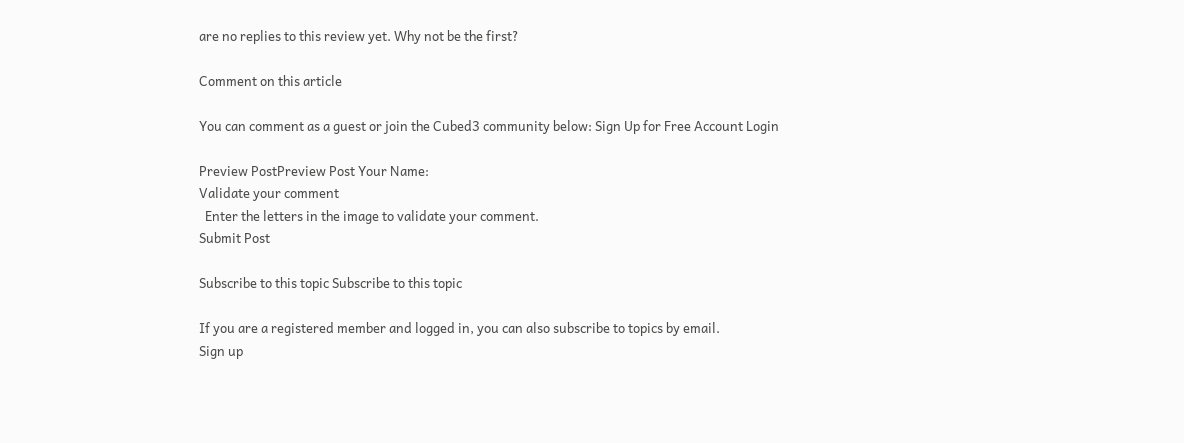are no replies to this review yet. Why not be the first?

Comment on this article

You can comment as a guest or join the Cubed3 community below: Sign Up for Free Account Login

Preview PostPreview Post Your Name:
Validate your comment
  Enter the letters in the image to validate your comment.
Submit Post

Subscribe to this topic Subscribe to this topic

If you are a registered member and logged in, you can also subscribe to topics by email.
Sign up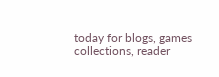today for blogs, games collections, reader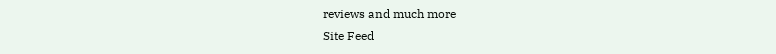reviews and much more
Site Feed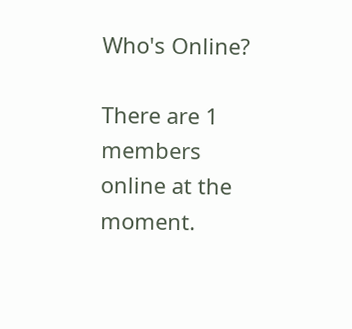Who's Online?

There are 1 members online at the moment.